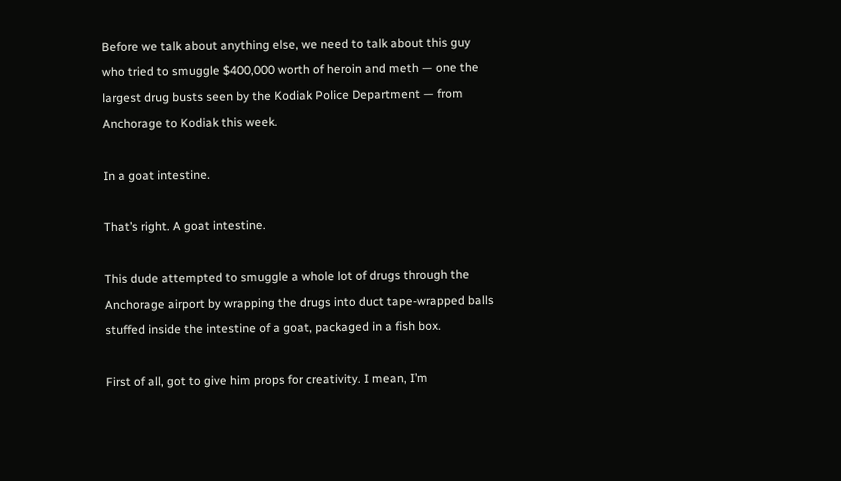Before we talk about anything else, we need to talk about this guy who tried to smuggle $400,000 worth of heroin and meth — one the largest drug busts seen by the Kodiak Police Department — from Anchorage to Kodiak this week.

In a goat intestine.

That’s right. A goat intestine.

This dude attempted to smuggle a whole lot of drugs through the Anchorage airport by wrapping the drugs into duct tape-wrapped balls stuffed inside the intestine of a goat, packaged in a fish box.

First of all, got to give him props for creativity. I mean, I’m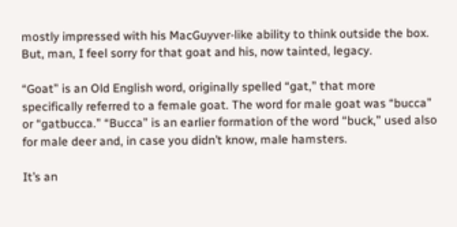mostly impressed with his MacGuyver-like ability to think outside the box. But, man, I feel sorry for that goat and his, now tainted, legacy.

“Goat” is an Old English word, originally spelled “gat,” that more specifically referred to a female goat. The word for male goat was “bucca” or “gatbucca.” “Bucca” is an earlier formation of the word “buck,” used also for male deer and, in case you didn’t know, male hamsters.

It’s an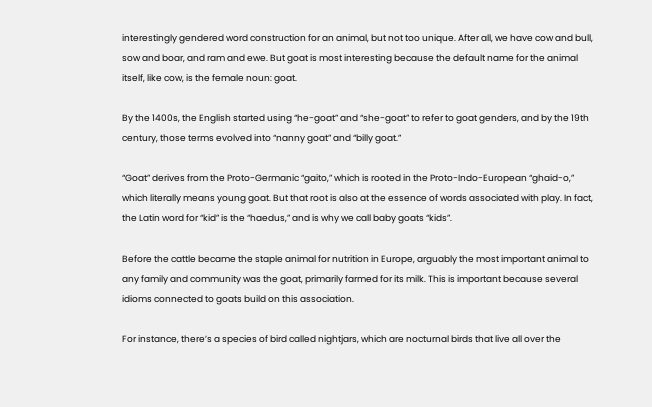interestingly gendered word construction for an animal, but not too unique. After all, we have cow and bull, sow and boar, and ram and ewe. But goat is most interesting because the default name for the animal itself, like cow, is the female noun: goat.

By the 1400s, the English started using “he-goat” and “she-goat” to refer to goat genders, and by the 19th century, those terms evolved into “nanny goat” and “billy goat.”

“Goat” derives from the Proto-Germanic “gaito,” which is rooted in the Proto-Indo-European “ghaid-o,” which literally means young goat. But that root is also at the essence of words associated with play. In fact, the Latin word for “kid” is the “haedus,” and is why we call baby goats “kids”.

Before the cattle became the staple animal for nutrition in Europe, arguably the most important animal to any family and community was the goat, primarily farmed for its milk. This is important because several idioms connected to goats build on this association.

For instance, there’s a species of bird called nightjars, which are nocturnal birds that live all over the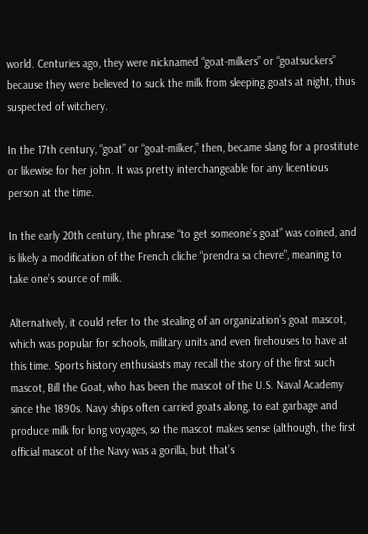world. Centuries ago, they were nicknamed “goat-milkers” or “goatsuckers” because they were believed to suck the milk from sleeping goats at night, thus suspected of witchery.

In the 17th century, “goat” or “goat-milker,” then, became slang for a prostitute or likewise for her john. It was pretty interchangeable for any licentious person at the time.

In the early 20th century, the phrase “to get someone’s goat” was coined, and is likely a modification of the French cliche “prendra sa chevre”, meaning to take one’s source of milk.

Alternatively, it could refer to the stealing of an organization’s goat mascot, which was popular for schools, military units and even firehouses to have at this time. Sports history enthusiasts may recall the story of the first such mascot, Bill the Goat, who has been the mascot of the U.S. Naval Academy since the 1890s. Navy ships often carried goats along, to eat garbage and produce milk for long voyages, so the mascot makes sense (although, the first official mascot of the Navy was a gorilla, but that’s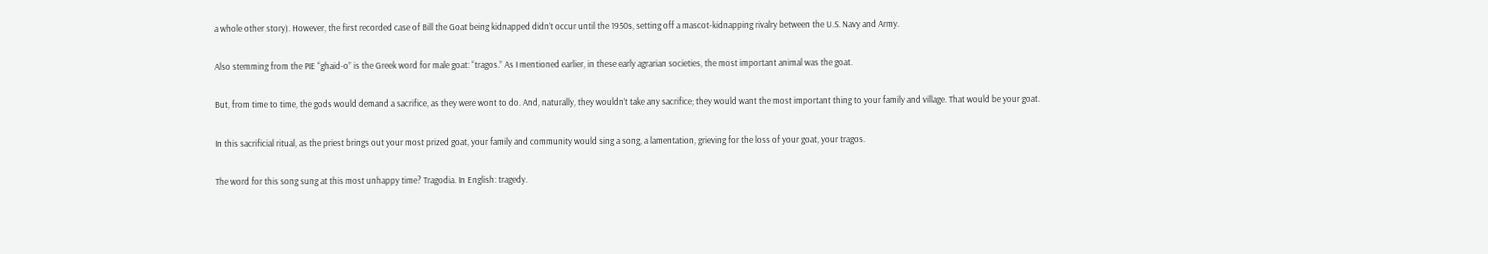a whole other story). However, the first recorded case of Bill the Goat being kidnapped didn’t occur until the 1950s, setting off a mascot-kidnapping rivalry between the U.S. Navy and Army.

Also stemming from the PIE “ghaid-o” is the Greek word for male goat: “tragos.” As I mentioned earlier, in these early agrarian societies, the most important animal was the goat.

But, from time to time, the gods would demand a sacrifice, as they were wont to do. And, naturally, they wouldn’t take any sacrifice; they would want the most important thing to your family and village. That would be your goat.

In this sacrificial ritual, as the priest brings out your most prized goat, your family and community would sing a song, a lamentation, grieving for the loss of your goat, your tragos.

The word for this song sung at this most unhappy time? Tragodia. In English: tragedy.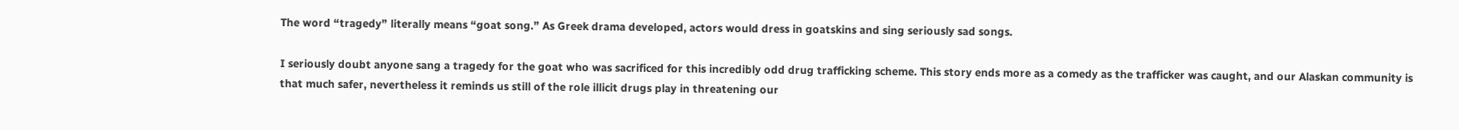The word “tragedy” literally means “goat song.” As Greek drama developed, actors would dress in goatskins and sing seriously sad songs.

I seriously doubt anyone sang a tragedy for the goat who was sacrificed for this incredibly odd drug trafficking scheme. This story ends more as a comedy as the trafficker was caught, and our Alaskan community is that much safer, nevertheless it reminds us still of the role illicit drugs play in threatening our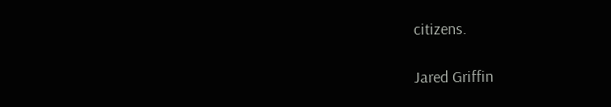citizens.

Jared Griffin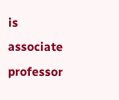is associate professor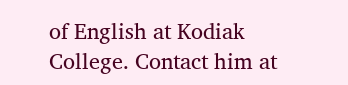of English at Kodiak College. Contact him at